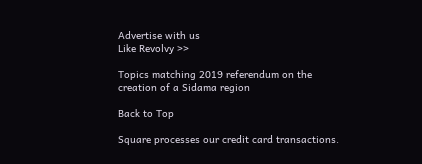Advertise with us
Like Revolvy >>

Topics matching 2019 referendum on the creation of a Sidama region

Back to Top

Square processes our credit card transactions.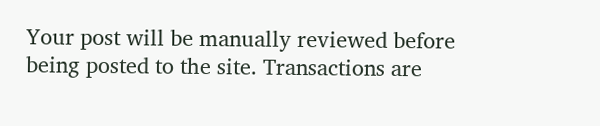Your post will be manually reviewed before being posted to the site. Transactions are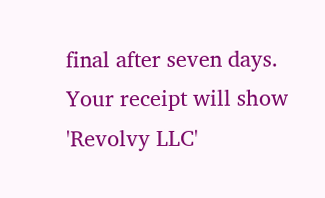final after seven days. Your receipt will show 'Revolvy LLC'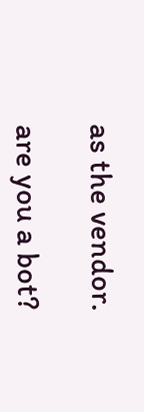as the vendor.

are you a bot?